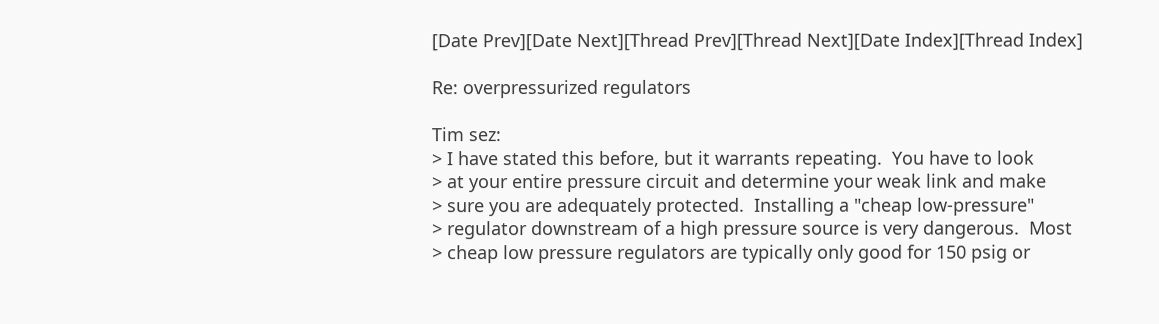[Date Prev][Date Next][Thread Prev][Thread Next][Date Index][Thread Index]

Re: overpressurized regulators

Tim sez:
> I have stated this before, but it warrants repeating.  You have to look
> at your entire pressure circuit and determine your weak link and make
> sure you are adequately protected.  Installing a "cheap low-pressure"
> regulator downstream of a high pressure source is very dangerous.  Most
> cheap low pressure regulators are typically only good for 150 psig or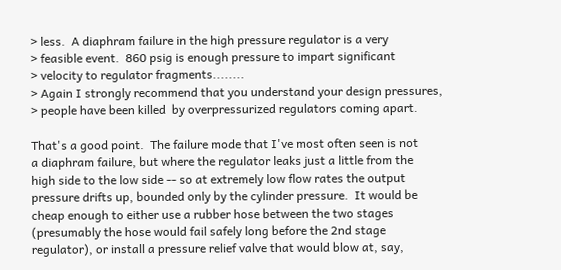> less.  A diaphram failure in the high pressure regulator is a very
> feasible event.  860 psig is enough pressure to impart significant
> velocity to regulator fragments........
> Again I strongly recommend that you understand your design pressures,
> people have been killed  by overpressurized regulators coming apart.

That's a good point.  The failure mode that I've most often seen is not
a diaphram failure, but where the regulator leaks just a little from the
high side to the low side -- so at extremely low flow rates the output
pressure drifts up, bounded only by the cylinder pressure.  It would be
cheap enough to either use a rubber hose between the two stages
(presumably the hose would fail safely long before the 2nd stage
regulator), or install a pressure relief valve that would blow at, say,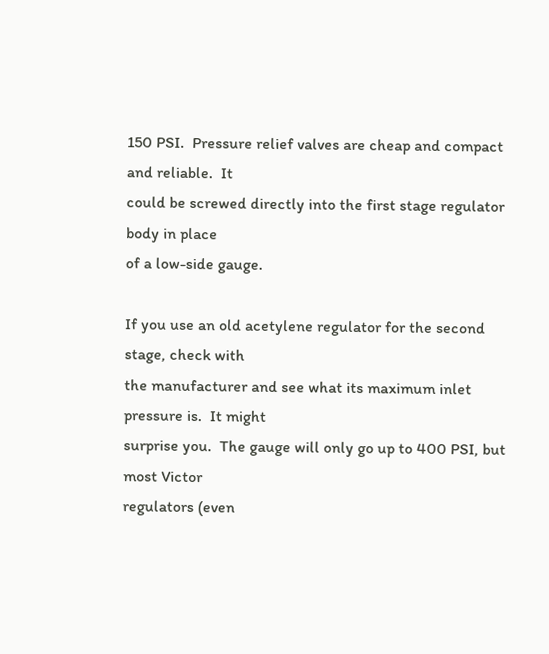150 PSI.  Pressure relief valves are cheap and compact and reliable.  It
could be screwed directly into the first stage regulator body in place
of a low-side gauge.

If you use an old acetylene regulator for the second stage, check with
the manufacturer and see what its maximum inlet pressure is.  It might
surprise you.  The gauge will only go up to 400 PSI, but most Victor
regulators (even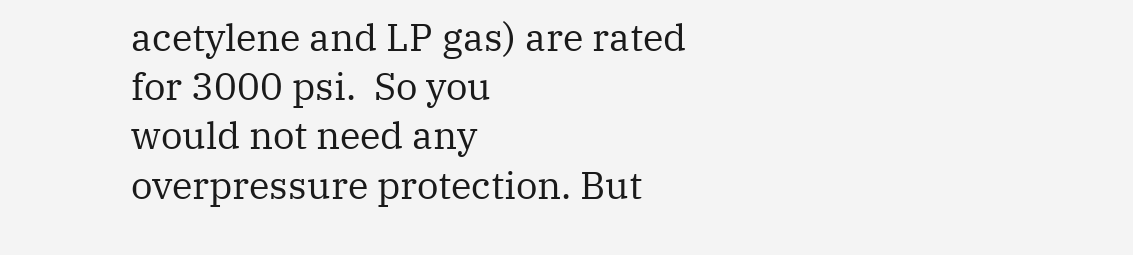acetylene and LP gas) are rated for 3000 psi.  So you
would not need any overpressure protection. But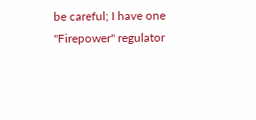be careful; I have one
"Firepower" regulator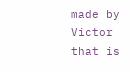made by Victor that is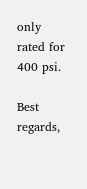only rated for 400 psi.

Best regards,